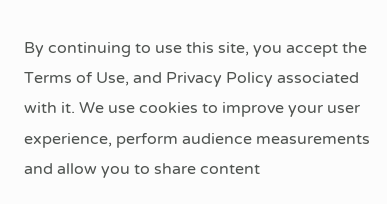By continuing to use this site, you accept the Terms of Use, and Privacy Policy associated with it. We use cookies to improve your user experience, perform audience measurements and allow you to share content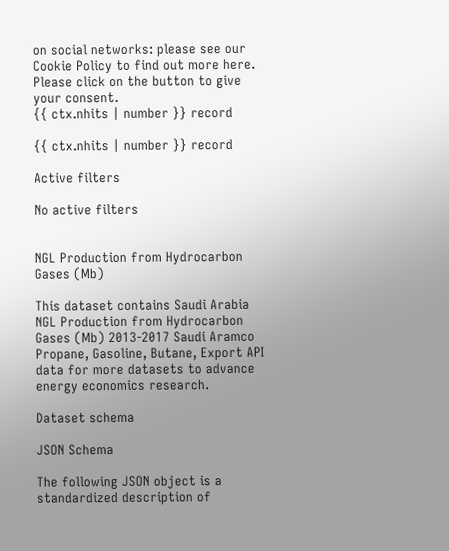on social networks: please see our Cookie Policy to find out more here. Please click on the button to give your consent.
{{ ctx.nhits | number }} record

{{ ctx.nhits | number }} record

Active filters

No active filters


NGL Production from Hydrocarbon Gases (Mb)

This dataset contains Saudi Arabia NGL Production from Hydrocarbon Gases (Mb) 2013-2017 Saudi Aramco Propane, Gasoline, Butane, Export API data for more datasets to advance energy economics research.

Dataset schema

JSON Schema

The following JSON object is a standardized description of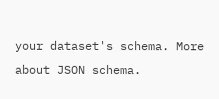your dataset's schema. More about JSON schema.